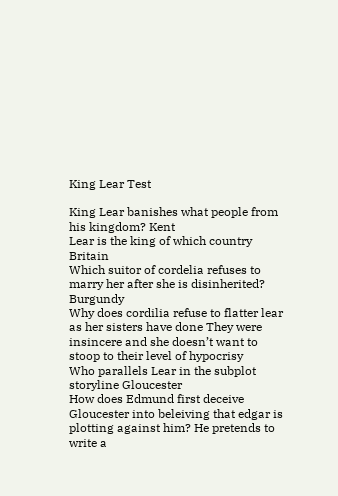King Lear Test

King Lear banishes what people from his kingdom? Kent
Lear is the king of which country Britain
Which suitor of cordelia refuses to marry her after she is disinherited? Burgundy
Why does cordilia refuse to flatter lear as her sisters have done They were insincere and she doesn’t want to stoop to their level of hypocrisy
Who parallels Lear in the subplot storyline Gloucester
How does Edmund first deceive Gloucester into beleiving that edgar is plotting against him? He pretends to write a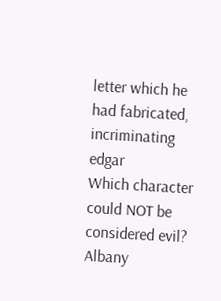letter which he had fabricated, incriminating edgar
Which character could NOT be considered evil? Albany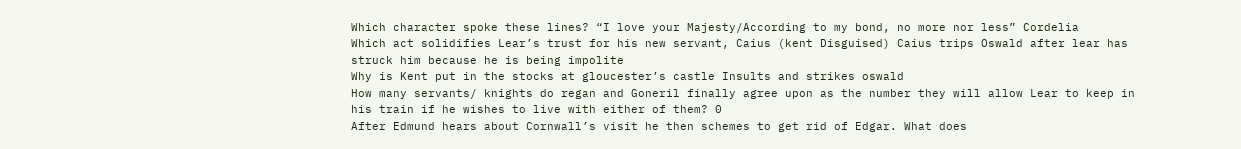Which character spoke these lines? “I love your Majesty/According to my bond, no more nor less” Cordelia
Which act solidifies Lear’s trust for his new servant, Caius (kent Disguised) Caius trips Oswald after lear has struck him because he is being impolite
Why is Kent put in the stocks at gloucester’s castle Insults and strikes oswald
How many servants/ knights do regan and Goneril finally agree upon as the number they will allow Lear to keep in his train if he wishes to live with either of them? 0
After Edmund hears about Cornwall’s visit he then schemes to get rid of Edgar. What does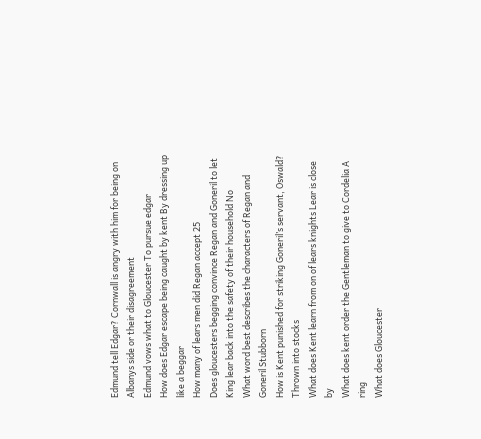Edmund tell Edgar? Cornwall is angry with him for being on Albanys side or their disagreement
Edmund vows what to Gloucester To pursue edgar
How does Edgar escape being caught by kent By dressing up like a beggar
How many of lears men did Regan accept 25
Does gloucesters begging convince Regan and Goneril to let King lear back into the safety of their household No
What word best describes the characters of Regan and Goneril Stubborn
How is Kent punished for striking Goneril’s servant, Oswald? Thrown into stocks
What does Kent learn from on of lears knights Lear is close by
What does kent order the Gentleman to give to Cordelia A ring
What does Gloucester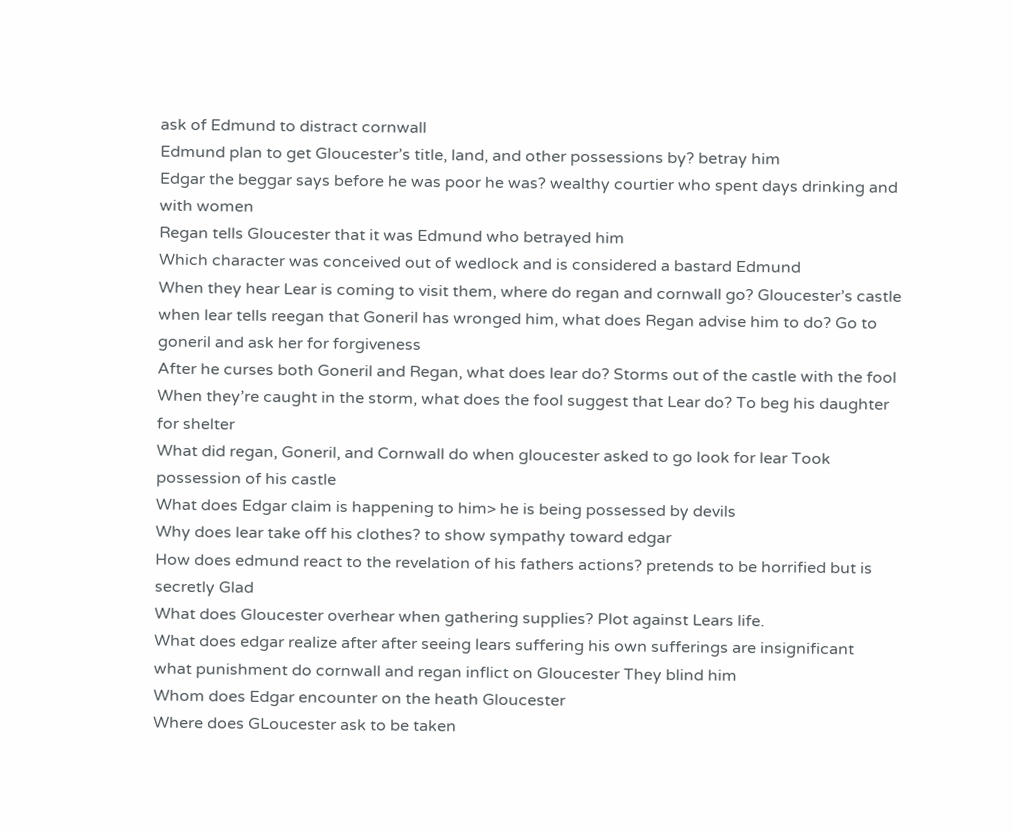ask of Edmund to distract cornwall
Edmund plan to get Gloucester’s title, land, and other possessions by? betray him
Edgar the beggar says before he was poor he was? wealthy courtier who spent days drinking and with women
Regan tells Gloucester that it was Edmund who betrayed him
Which character was conceived out of wedlock and is considered a bastard Edmund
When they hear Lear is coming to visit them, where do regan and cornwall go? Gloucester’s castle
when lear tells reegan that Goneril has wronged him, what does Regan advise him to do? Go to goneril and ask her for forgiveness
After he curses both Goneril and Regan, what does lear do? Storms out of the castle with the fool
When they’re caught in the storm, what does the fool suggest that Lear do? To beg his daughter for shelter
What did regan, Goneril, and Cornwall do when gloucester asked to go look for lear Took possession of his castle
What does Edgar claim is happening to him> he is being possessed by devils
Why does lear take off his clothes? to show sympathy toward edgar
How does edmund react to the revelation of his fathers actions? pretends to be horrified but is secretly Glad
What does Gloucester overhear when gathering supplies? Plot against Lears life.
What does edgar realize after after seeing lears suffering his own sufferings are insignificant
what punishment do cornwall and regan inflict on Gloucester They blind him
Whom does Edgar encounter on the heath Gloucester
Where does GLoucester ask to be taken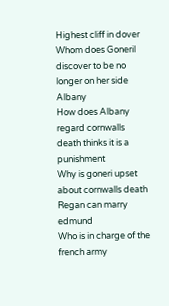Highest cliff in dover
Whom does Goneril discover to be no longer on her side Albany
How does Albany regard cornwalls death thinks it is a punishment
Why is goneri upset about cornwalls death Regan can marry edmund
Who is in charge of the french army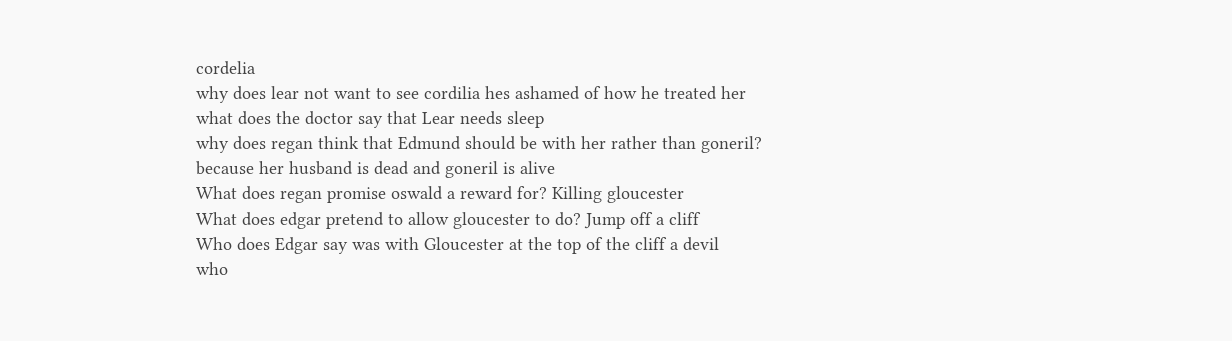cordelia
why does lear not want to see cordilia hes ashamed of how he treated her
what does the doctor say that Lear needs sleep
why does regan think that Edmund should be with her rather than goneril? because her husband is dead and goneril is alive
What does regan promise oswald a reward for? Killing gloucester
What does edgar pretend to allow gloucester to do? Jump off a cliff
Who does Edgar say was with Gloucester at the top of the cliff a devil
who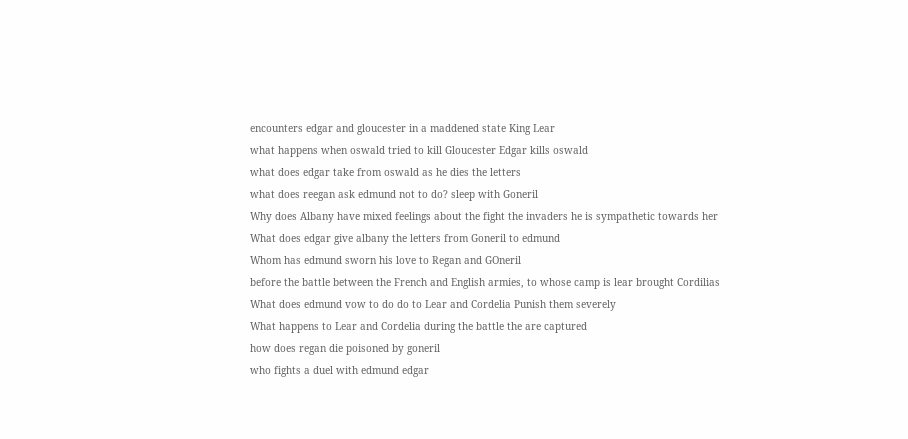encounters edgar and gloucester in a maddened state King Lear
what happens when oswald tried to kill Gloucester Edgar kills oswald
what does edgar take from oswald as he dies the letters
what does reegan ask edmund not to do? sleep with Goneril
Why does Albany have mixed feelings about the fight the invaders he is sympathetic towards her
What does edgar give albany the letters from Goneril to edmund
Whom has edmund sworn his love to Regan and GOneril
before the battle between the French and English armies, to whose camp is lear brought Cordilias
What does edmund vow to do do to Lear and Cordelia Punish them severely
What happens to Lear and Cordelia during the battle the are captured
how does regan die poisoned by goneril
who fights a duel with edmund edgar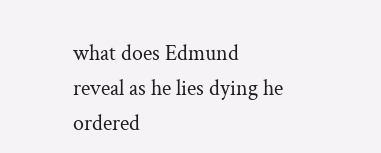what does Edmund reveal as he lies dying he ordered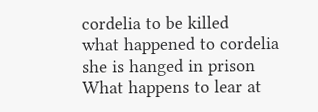cordelia to be killed
what happened to cordelia she is hanged in prison
What happens to lear at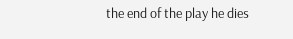the end of the play he dies